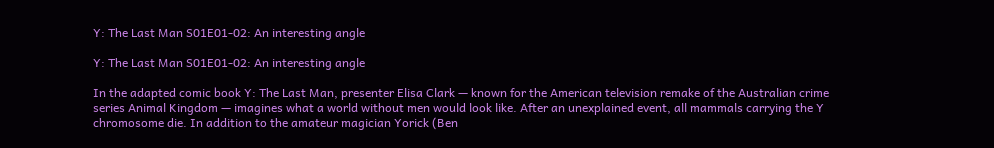Y: The Last Man S01E01-02: An interesting angle

Y: The Last Man S01E01-02: An interesting angle

In the adapted comic book Y: The Last Man, presenter Elisa Clark — known for the American television remake of the Australian crime series Animal Kingdom — imagines what a world without men would look like. After an unexplained event, all mammals carrying the Y chromosome die. In addition to the amateur magician Yorick (Ben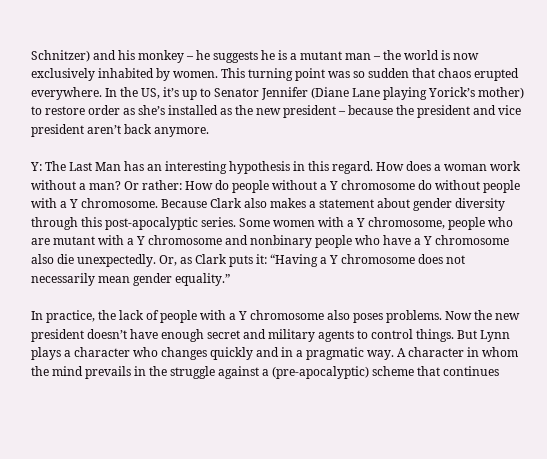Schnitzer) and his monkey – he suggests he is a mutant man – the world is now exclusively inhabited by women. This turning point was so sudden that chaos erupted everywhere. In the US, it’s up to Senator Jennifer (Diane Lane playing Yorick’s mother) to restore order as she’s installed as the new president – because the president and vice president aren’t back anymore.

Y: The Last Man has an interesting hypothesis in this regard. How does a woman work without a man? Or rather: How do people without a Y chromosome do without people with a Y chromosome. Because Clark also makes a statement about gender diversity through this post-apocalyptic series. Some women with a Y chromosome, people who are mutant with a Y chromosome and nonbinary people who have a Y chromosome also die unexpectedly. Or, as Clark puts it: “Having a Y chromosome does not necessarily mean gender equality.”

In practice, the lack of people with a Y chromosome also poses problems. Now the new president doesn’t have enough secret and military agents to control things. But Lynn plays a character who changes quickly and in a pragmatic way. A character in whom the mind prevails in the struggle against a (pre-apocalyptic) scheme that continues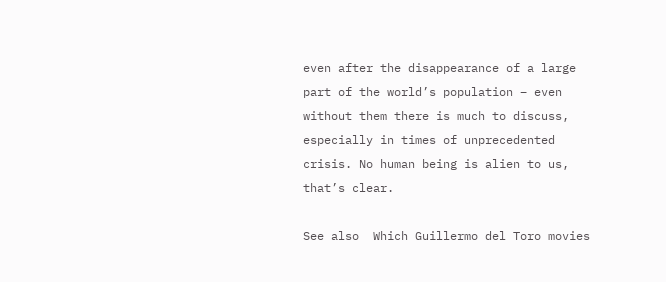even after the disappearance of a large part of the world’s population – even without them there is much to discuss, especially in times of unprecedented crisis. No human being is alien to us, that’s clear.

See also  Which Guillermo del Toro movies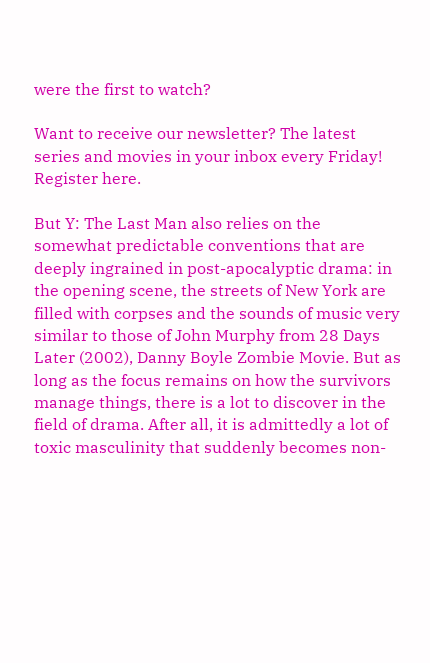were the first to watch?

Want to receive our newsletter? The latest series and movies in your inbox every Friday! Register here.

But Y: The Last Man also relies on the somewhat predictable conventions that are deeply ingrained in post-apocalyptic drama: in the opening scene, the streets of New York are filled with corpses and the sounds of music very similar to those of John Murphy from 28 Days Later (2002), Danny Boyle Zombie Movie. But as long as the focus remains on how the survivors manage things, there is a lot to discover in the field of drama. After all, it is admittedly a lot of toxic masculinity that suddenly becomes non-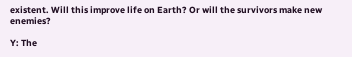existent. Will this improve life on Earth? Or will the survivors make new enemies?

Y: The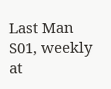Last Man S01, weekly at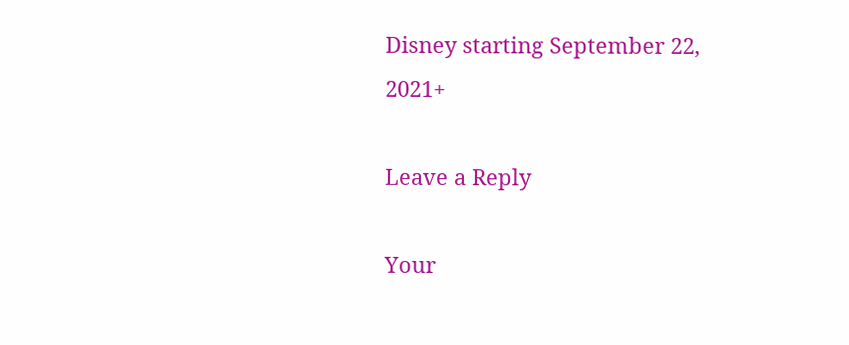Disney starting September 22, 2021+

Leave a Reply

Your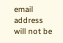email address will not be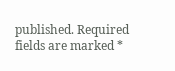published. Required fields are marked *